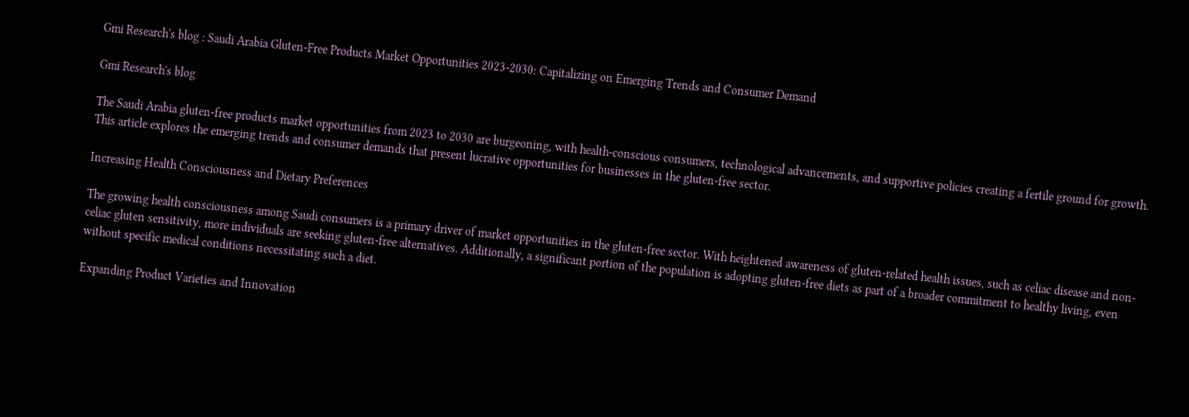Gmi Research's blog : Saudi Arabia Gluten-Free Products Market Opportunities 2023-2030: Capitalizing on Emerging Trends and Consumer Demand

Gmi Research's blog

The Saudi Arabia gluten-free products market opportunities from 2023 to 2030 are burgeoning, with health-conscious consumers, technological advancements, and supportive policies creating a fertile ground for growth. This article explores the emerging trends and consumer demands that present lucrative opportunities for businesses in the gluten-free sector.

Increasing Health Consciousness and Dietary Preferences

The growing health consciousness among Saudi consumers is a primary driver of market opportunities in the gluten-free sector. With heightened awareness of gluten-related health issues, such as celiac disease and non-celiac gluten sensitivity, more individuals are seeking gluten-free alternatives. Additionally, a significant portion of the population is adopting gluten-free diets as part of a broader commitment to healthy living, even without specific medical conditions necessitating such a diet.

Expanding Product Varieties and Innovation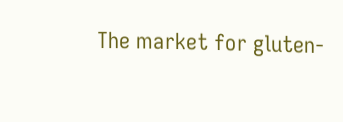The market for gluten-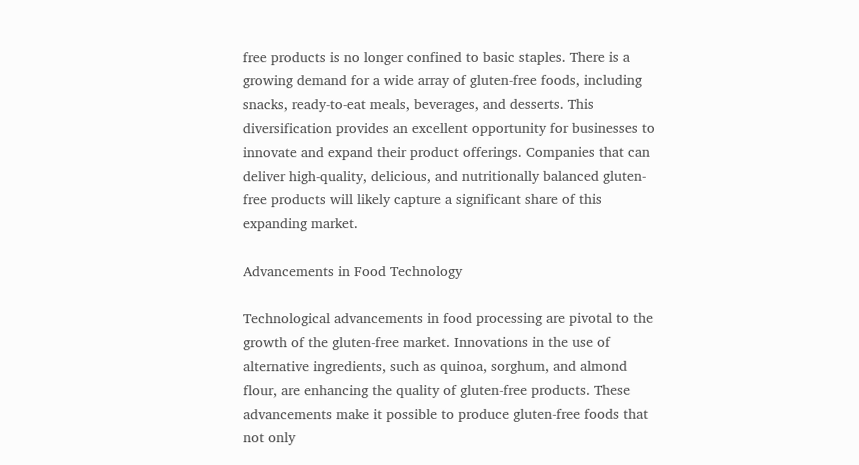free products is no longer confined to basic staples. There is a growing demand for a wide array of gluten-free foods, including snacks, ready-to-eat meals, beverages, and desserts. This diversification provides an excellent opportunity for businesses to innovate and expand their product offerings. Companies that can deliver high-quality, delicious, and nutritionally balanced gluten-free products will likely capture a significant share of this expanding market.

Advancements in Food Technology

Technological advancements in food processing are pivotal to the growth of the gluten-free market. Innovations in the use of alternative ingredients, such as quinoa, sorghum, and almond flour, are enhancing the quality of gluten-free products. These advancements make it possible to produce gluten-free foods that not only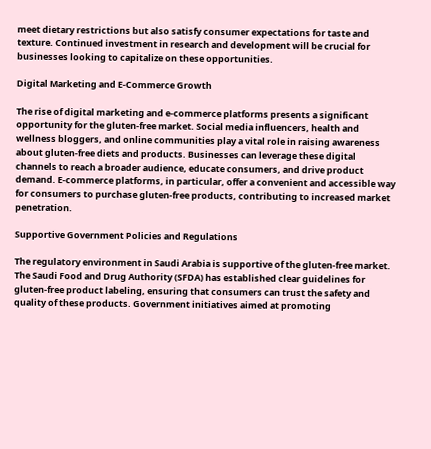meet dietary restrictions but also satisfy consumer expectations for taste and texture. Continued investment in research and development will be crucial for businesses looking to capitalize on these opportunities.

Digital Marketing and E-Commerce Growth

The rise of digital marketing and e-commerce platforms presents a significant opportunity for the gluten-free market. Social media influencers, health and wellness bloggers, and online communities play a vital role in raising awareness about gluten-free diets and products. Businesses can leverage these digital channels to reach a broader audience, educate consumers, and drive product demand. E-commerce platforms, in particular, offer a convenient and accessible way for consumers to purchase gluten-free products, contributing to increased market penetration.

Supportive Government Policies and Regulations

The regulatory environment in Saudi Arabia is supportive of the gluten-free market. The Saudi Food and Drug Authority (SFDA) has established clear guidelines for gluten-free product labeling, ensuring that consumers can trust the safety and quality of these products. Government initiatives aimed at promoting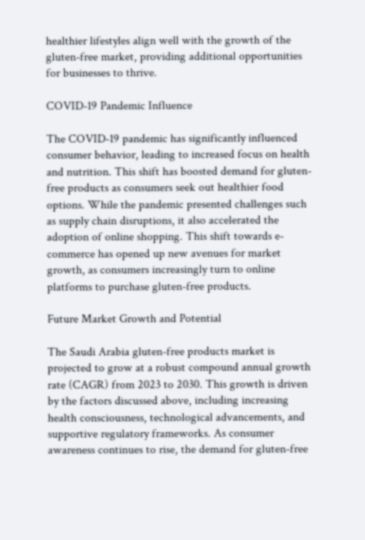healthier lifestyles align well with the growth of the gluten-free market, providing additional opportunities for businesses to thrive.

COVID-19 Pandemic Influence

The COVID-19 pandemic has significantly influenced consumer behavior, leading to increased focus on health and nutrition. This shift has boosted demand for gluten-free products as consumers seek out healthier food options. While the pandemic presented challenges such as supply chain disruptions, it also accelerated the adoption of online shopping. This shift towards e-commerce has opened up new avenues for market growth, as consumers increasingly turn to online platforms to purchase gluten-free products.

Future Market Growth and Potential

The Saudi Arabia gluten-free products market is projected to grow at a robust compound annual growth rate (CAGR) from 2023 to 2030. This growth is driven by the factors discussed above, including increasing health consciousness, technological advancements, and supportive regulatory frameworks. As consumer awareness continues to rise, the demand for gluten-free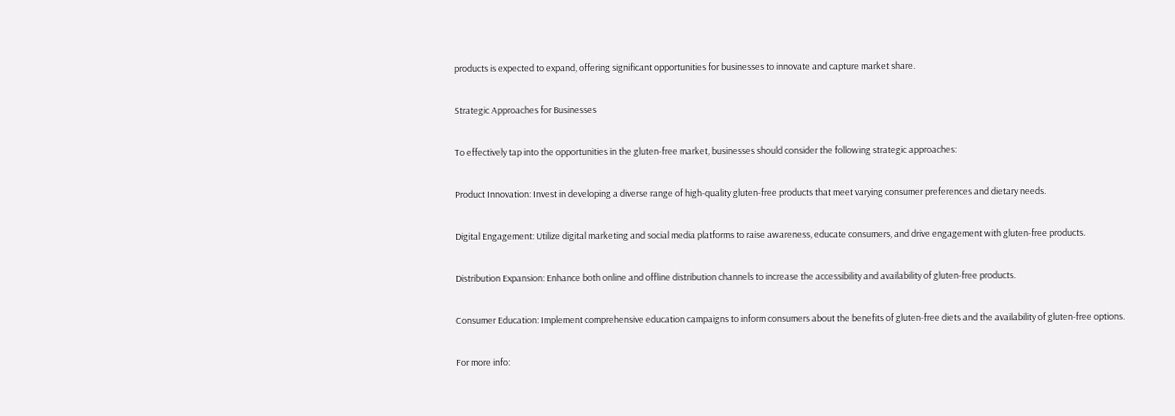products is expected to expand, offering significant opportunities for businesses to innovate and capture market share.

Strategic Approaches for Businesses

To effectively tap into the opportunities in the gluten-free market, businesses should consider the following strategic approaches:

Product Innovation: Invest in developing a diverse range of high-quality gluten-free products that meet varying consumer preferences and dietary needs.

Digital Engagement: Utilize digital marketing and social media platforms to raise awareness, educate consumers, and drive engagement with gluten-free products.

Distribution Expansion: Enhance both online and offline distribution channels to increase the accessibility and availability of gluten-free products.

Consumer Education: Implement comprehensive education campaigns to inform consumers about the benefits of gluten-free diets and the availability of gluten-free options.

For more info: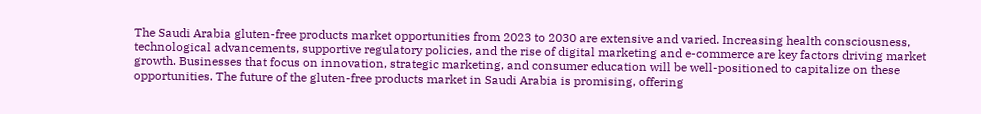The Saudi Arabia gluten-free products market opportunities from 2023 to 2030 are extensive and varied. Increasing health consciousness, technological advancements, supportive regulatory policies, and the rise of digital marketing and e-commerce are key factors driving market growth. Businesses that focus on innovation, strategic marketing, and consumer education will be well-positioned to capitalize on these opportunities. The future of the gluten-free products market in Saudi Arabia is promising, offering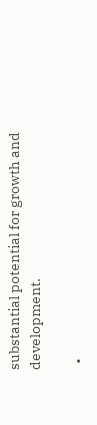substantial potential for growth and development.

  •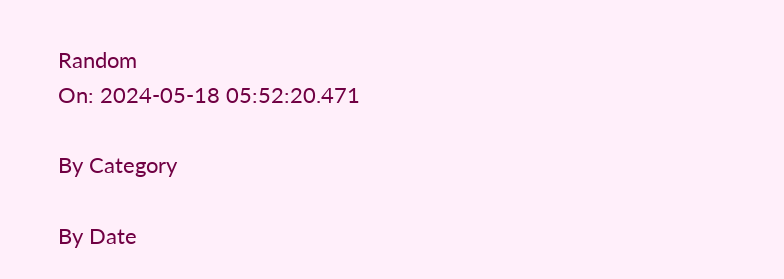Random
On: 2024-05-18 05:52:20.471

By Category

By Date